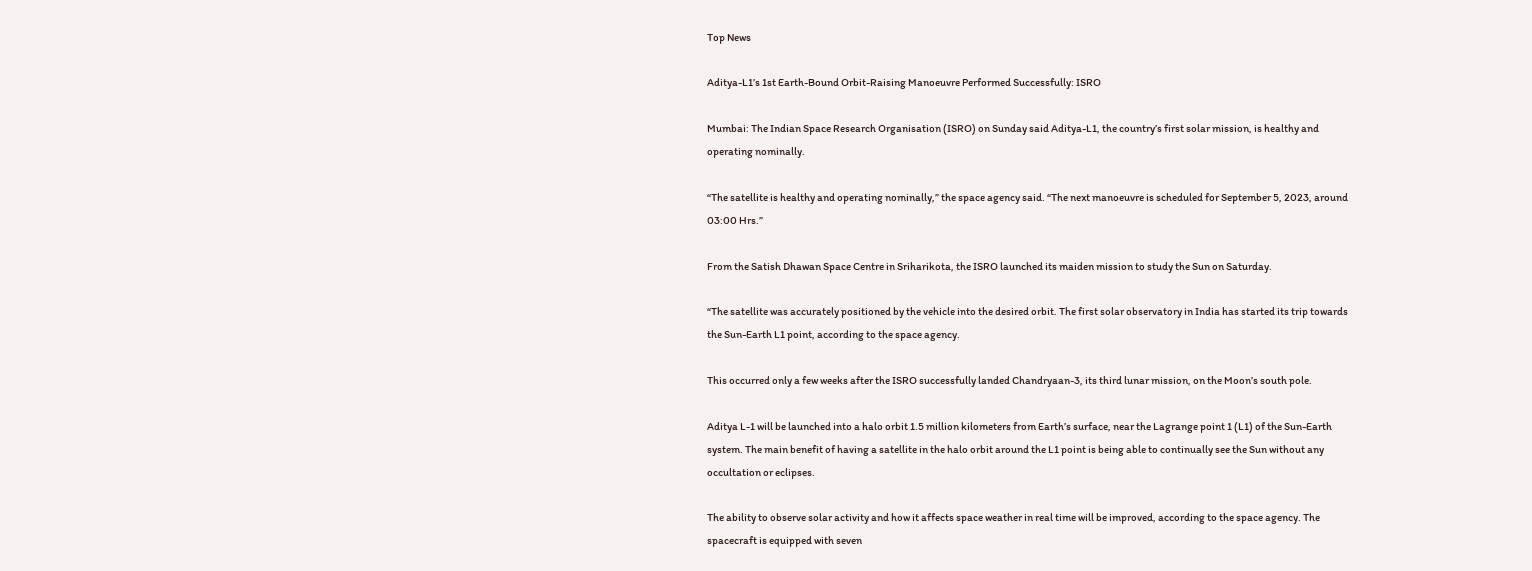Top News

Aditya-L1’s 1st Earth-Bound Orbit-Raising Manoeuvre Performed Successfully: ISRO

Mumbai: The Indian Space Research Organisation (ISRO) on Sunday said Aditya-L1, the country’s first solar mission, is healthy and operating nominally.

“The satellite is healthy and operating nominally,” the space agency said. “The next manoeuvre is scheduled for September 5, 2023, around 03:00 Hrs.”

From the Satish Dhawan Space Centre in Sriharikota, the ISRO launched its maiden mission to study the Sun on Saturday.

“The satellite was accurately positioned by the vehicle into the desired orbit. The first solar observatory in India has started its trip towards the Sun-Earth L1 point, according to the space agency.

This occurred only a few weeks after the ISRO successfully landed Chandryaan-3, its third lunar mission, on the Moon’s south pole.

Aditya L-1 will be launched into a halo orbit 1.5 million kilometers from Earth’s surface, near the Lagrange point 1 (L1) of the Sun-Earth system. The main benefit of having a satellite in the halo orbit around the L1 point is being able to continually see the Sun without any occultation or eclipses.

The ability to observe solar activity and how it affects space weather in real time will be improved, according to the space agency. The spacecraft is equipped with seven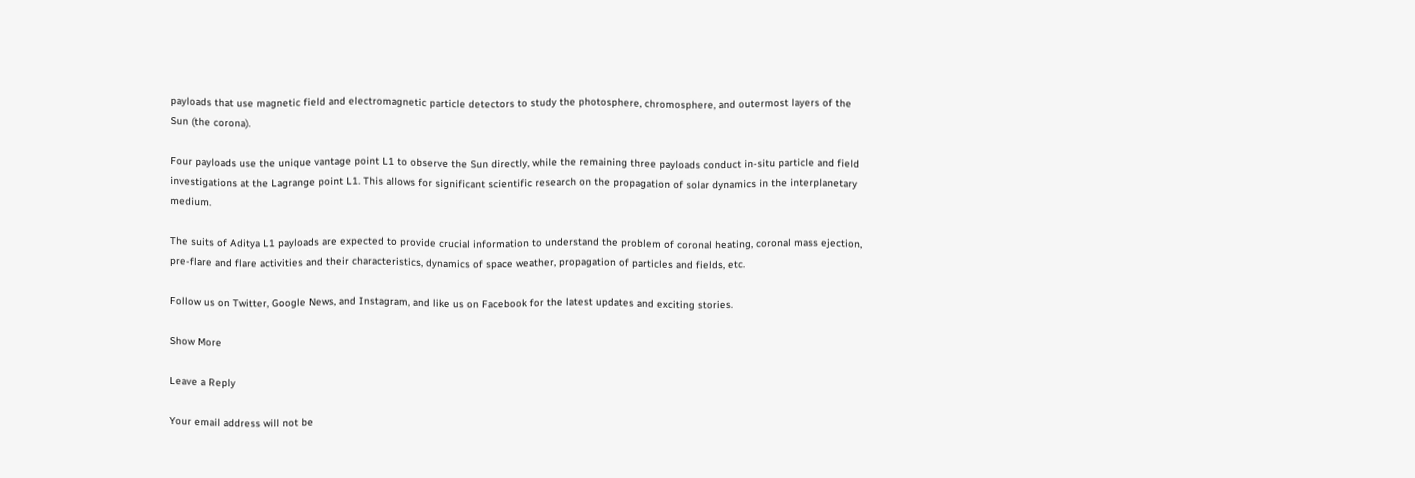payloads that use magnetic field and electromagnetic particle detectors to study the photosphere, chromosphere, and outermost layers of the Sun (the corona).

Four payloads use the unique vantage point L1 to observe the Sun directly, while the remaining three payloads conduct in-situ particle and field investigations at the Lagrange point L1. This allows for significant scientific research on the propagation of solar dynamics in the interplanetary medium.

The suits of Aditya L1 payloads are expected to provide crucial information to understand the problem of coronal heating, coronal mass ejection, pre-flare and flare activities and their characteristics, dynamics of space weather, propagation of particles and fields, etc.

Follow us on Twitter, Google News, and Instagram, and like us on Facebook for the latest updates and exciting stories.

Show More

Leave a Reply

Your email address will not be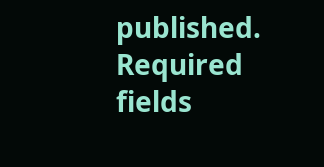published. Required fields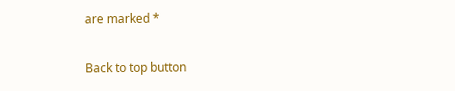are marked *

Back to top button